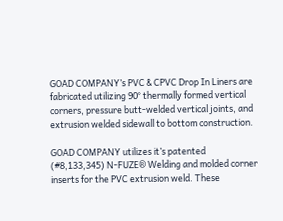GOAD COMPANY’s PVC & CPVC Drop In Liners are fabricated utilizing 90° thermally formed vertical corners, pressure butt-welded vertical joints, and extrusion welded sidewall to bottom construction.

GOAD COMPANY utilizes it’s patented (#8,133,345) N-FUZE® Welding and molded corner inserts for the PVC extrusion weld. These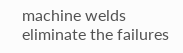machine welds eliminate the failures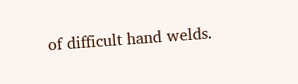of difficult hand welds.